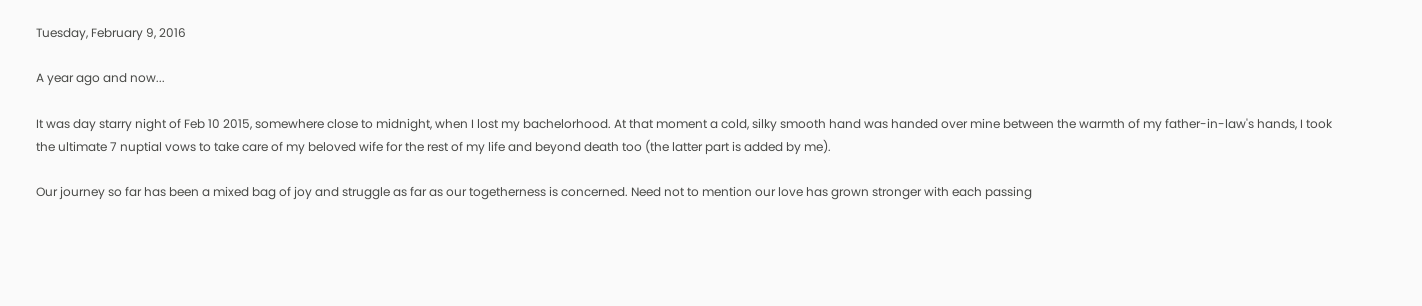Tuesday, February 9, 2016

A year ago and now...

It was day starry night of Feb 10 2015, somewhere close to midnight, when I lost my bachelorhood. At that moment a cold, silky smooth hand was handed over mine between the warmth of my father-in-law's hands, I took the ultimate 7 nuptial vows to take care of my beloved wife for the rest of my life and beyond death too (the latter part is added by me).

Our journey so far has been a mixed bag of joy and struggle as far as our togetherness is concerned. Need not to mention our love has grown stronger with each passing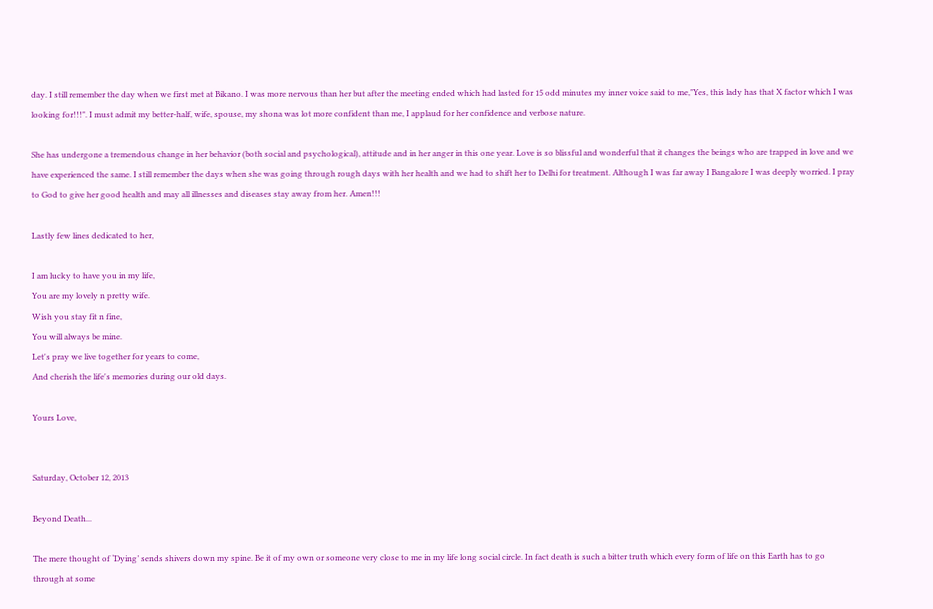day. I still remember the day when we first met at Bikano. I was more nervous than her but after the meeting ended which had lasted for 15 odd minutes my inner voice said to me,"Yes, this lady has that X factor which I was looking for!!!". I must admit my better-half, wife, spouse, my shona was lot more confident than me, I applaud for her confidence and verbose nature.

She has undergone a tremendous change in her behavior (both social and psychological), attitude and in her anger in this one year. Love is so blissful and wonderful that it changes the beings who are trapped in love and we have experienced the same. I still remember the days when she was going through rough days with her health and we had to shift her to Delhi for treatment. Although I was far away I Bangalore I was deeply worried. I pray to God to give her good health and may all illnesses and diseases stay away from her. Amen!!!

Lastly few lines dedicated to her,

I am lucky to have you in my life,
You are my lovely n pretty wife.
Wish you stay fit n fine,
You will always be mine.
Let's pray we live together for years to come,
And cherish the life's memories during our old days.

Yours Love,


Saturday, October 12, 2013

Beyond Death...

The mere thought of ‘Dying’ sends shivers down my spine. Be it of my own or someone very close to me in my life long social circle. In fact death is such a bitter truth which every form of life on this Earth has to go through at some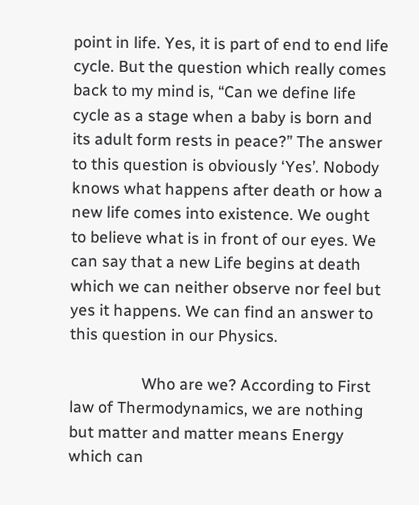point in life. Yes, it is part of end to end life cycle. But the question which really comes back to my mind is, “Can we define life cycle as a stage when a baby is born and its adult form rests in peace?” The answer to this question is obviously ‘Yes’. Nobody knows what happens after death or how a new life comes into existence. We ought to believe what is in front of our eyes. We can say that a new Life begins at death which we can neither observe nor feel but yes it happens. We can find an answer to this question in our Physics.

                  Who are we? According to First law of Thermodynamics, we are nothing but matter and matter means Energy which can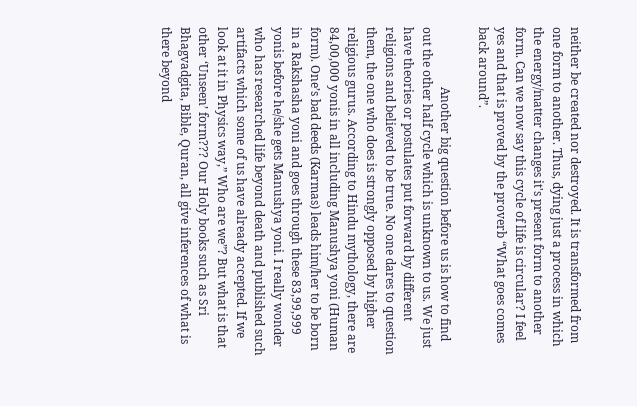neither be created nor destroyed. It is transformed from one form to another. Thus, dying just a process in which the energy/matter changes it's present form to another form. Can we now say this cycle of life is circular? I feel yes and that is proved by the proverb “What goes comes back around”.

                    Another big question before us is how to find out the other half cycle which is unknown to us. We just have theories or postulates put forward by different religions and believed to be true. No one dares to question them, the one who does is strongly opposed by higher religious gurus. According to Hindu mythology, there are 84,00,000 yonis in all including Manushya yoni (Human form). One’s bad deeds (Karmas) leads him/her to be born in a Rakshasha yoni and goes through these 83,99,999 yonis before he/she gets Manushya yoni. I really wonder who has researched life beyond death and published such artifacts which some of us have already accepted. If we look at it in Physics way,” Who are we”? But what is that other ‘Unseen’ form??? Our Holy books such as Sri Bhagvadgita, Bible, Quran, all give inferences of what is there beyond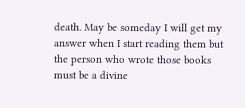death. May be someday I will get my answer when I start reading them but the person who wrote those books must be a divine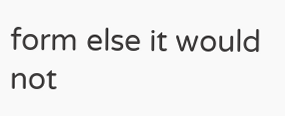form else it would not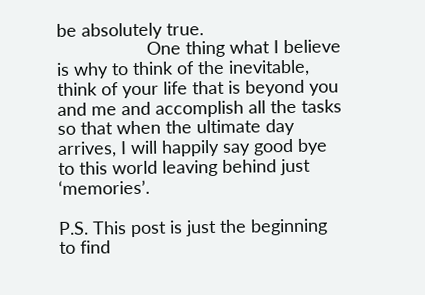be absolutely true.
                  One thing what I believe is why to think of the inevitable, think of your life that is beyond you and me and accomplish all the tasks so that when the ultimate day arrives, I will happily say good bye to this world leaving behind just ‘memories’.

P.S. This post is just the beginning to find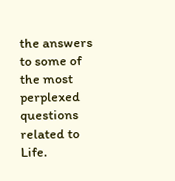the answers to some of the most perplexed questions related to Life.